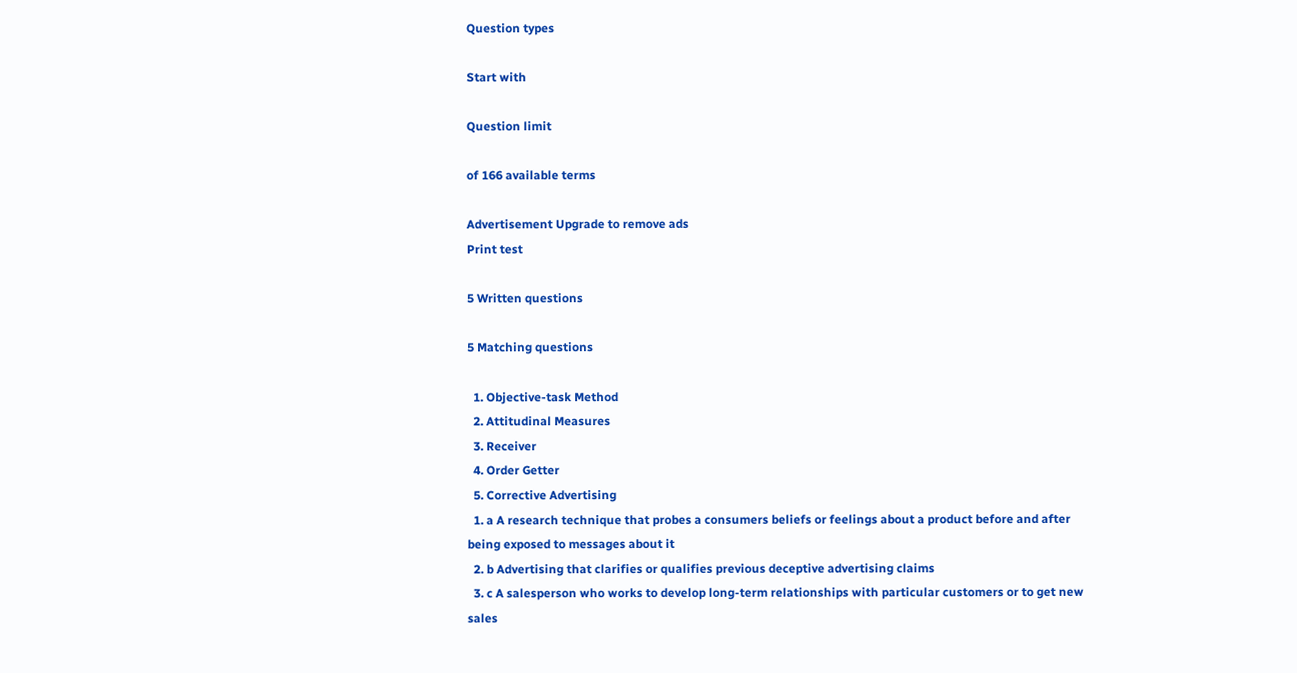Question types

Start with

Question limit

of 166 available terms

Advertisement Upgrade to remove ads
Print test

5 Written questions

5 Matching questions

  1. Objective-task Method
  2. Attitudinal Measures
  3. Receiver
  4. Order Getter
  5. Corrective Advertising
  1. a A research technique that probes a consumers beliefs or feelings about a product before and after being exposed to messages about it
  2. b Advertising that clarifies or qualifies previous deceptive advertising claims
  3. c A salesperson who works to develop long-term relationships with particular customers or to get new sales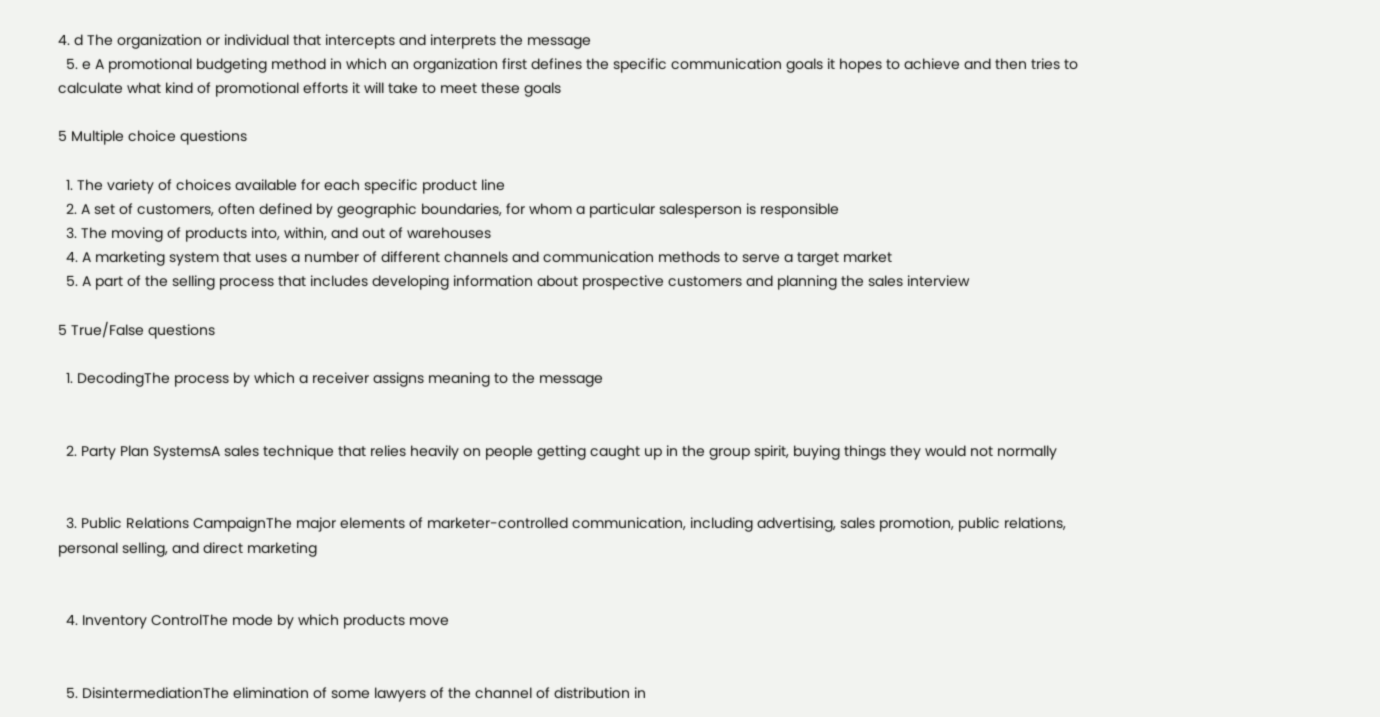4. d The organization or individual that intercepts and interprets the message
  5. e A promotional budgeting method in which an organization first defines the specific communication goals it hopes to achieve and then tries to calculate what kind of promotional efforts it will take to meet these goals

5 Multiple choice questions

  1. The variety of choices available for each specific product line
  2. A set of customers, often defined by geographic boundaries, for whom a particular salesperson is responsible
  3. The moving of products into, within, and out of warehouses
  4. A marketing system that uses a number of different channels and communication methods to serve a target market
  5. A part of the selling process that includes developing information about prospective customers and planning the sales interview

5 True/False questions

  1. DecodingThe process by which a receiver assigns meaning to the message


  2. Party Plan SystemsA sales technique that relies heavily on people getting caught up in the group spirit, buying things they would not normally


  3. Public Relations CampaignThe major elements of marketer-controlled communication, including advertising, sales promotion, public relations, personal selling, and direct marketing


  4. Inventory ControlThe mode by which products move


  5. DisintermediationThe elimination of some lawyers of the channel of distribution in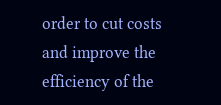order to cut costs and improve the efficiency of the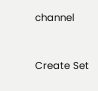channel


Create Set